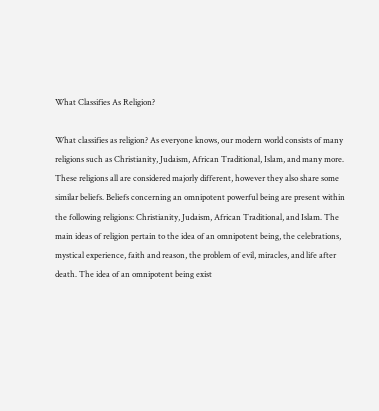What Classifies As Religion?

What classifies as religion? As everyone knows, our modern world consists of many religions such as Christianity, Judaism, African Traditional, Islam, and many more. These religions all are considered majorly different, however they also share some similar beliefs. Beliefs concerning an omnipotent powerful being are present within the following religions: Christianity, Judaism, African Traditional, and Islam. The main ideas of religion pertain to the idea of an omnipotent being, the celebrations, mystical experience, faith and reason, the problem of evil, miracles, and life after death. The idea of an omnipotent being exist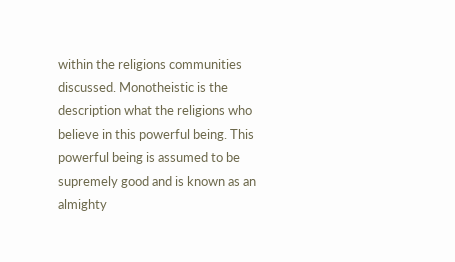within the religions communities discussed. Monotheistic is the description what the religions who believe in this powerful being. This powerful being is assumed to be supremely good and is known as an almighty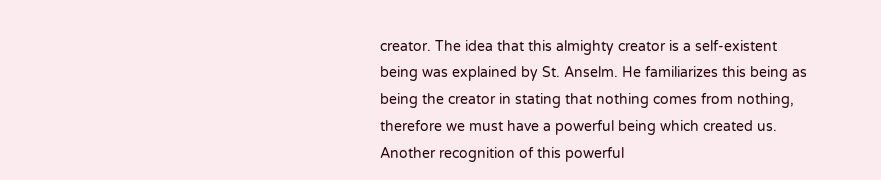creator. The idea that this almighty creator is a self-existent being was explained by St. Anselm. He familiarizes this being as being the creator in stating that nothing comes from nothing, therefore we must have a powerful being which created us. Another recognition of this powerful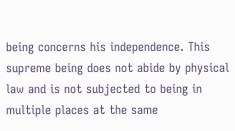being concerns his independence. This supreme being does not abide by physical law and is not subjected to being in multiple places at the same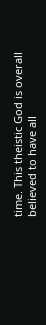time. This theistic God is overall believed to have all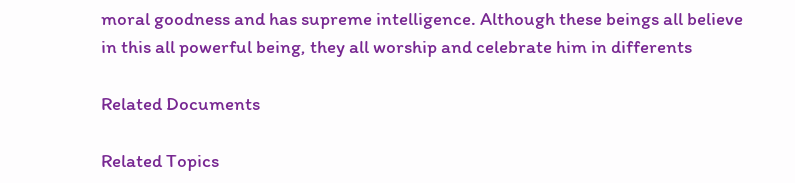moral goodness and has supreme intelligence. Although these beings all believe in this all powerful being, they all worship and celebrate him in differents

Related Documents

Related Topics